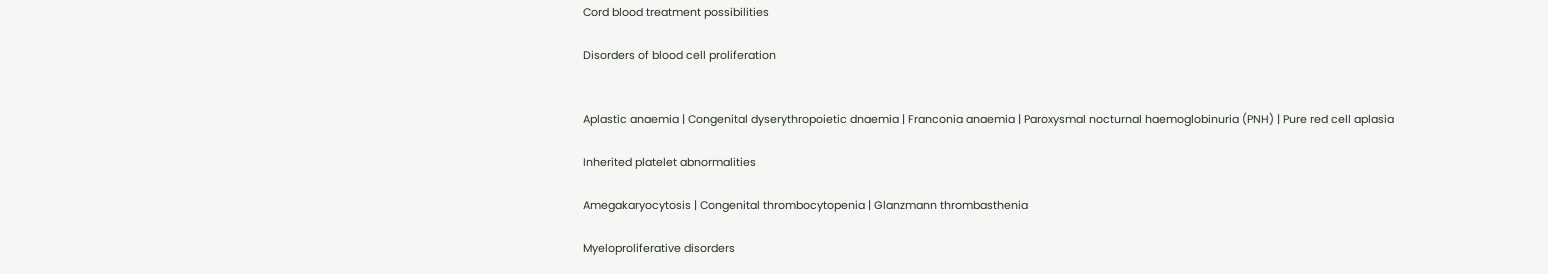Cord blood treatment possibilities

Disorders of blood cell proliferation


Aplastic anaemia | Congenital dyserythropoietic dnaemia | Franconia anaemia | Paroxysmal nocturnal haemoglobinuria (PNH) | Pure red cell aplasia

Inherited platelet abnormalities

Amegakaryocytosis | Congenital thrombocytopenia | Glanzmann thrombasthenia

Myeloproliferative disorders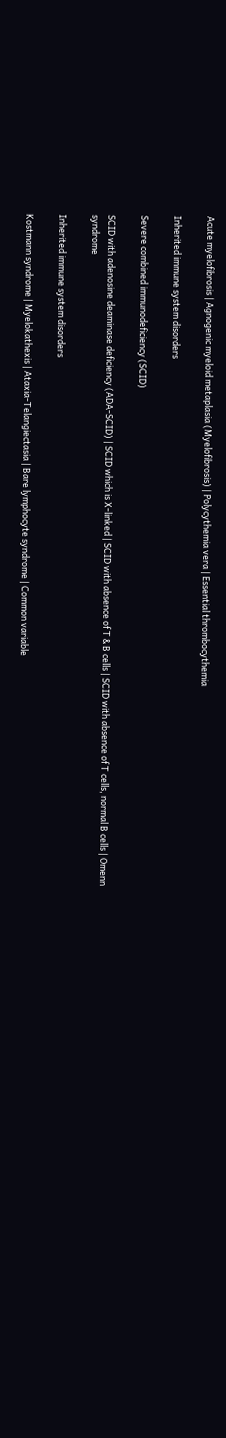Acute myelofibrosis | Agnogenic myeloid metaplasia (Myelofibrosis) | Polycythemia vera | Essential thrombocythemia

Inherited immune system disorders

Severe combined immunodeficiency (SCID)

SCID with adenosine deaminase deficiency (ADA-SCID) | SCID which is X-linked | SCID with absence of T & B cells | SCID with absence of T cells, normal B cells | Omenn syndrome

Inherited immune system disorders

Kostmann syndrome | Myelokathexis | Ataxia-Telangiectasia | Bare lymphocyte syndrome | Common variable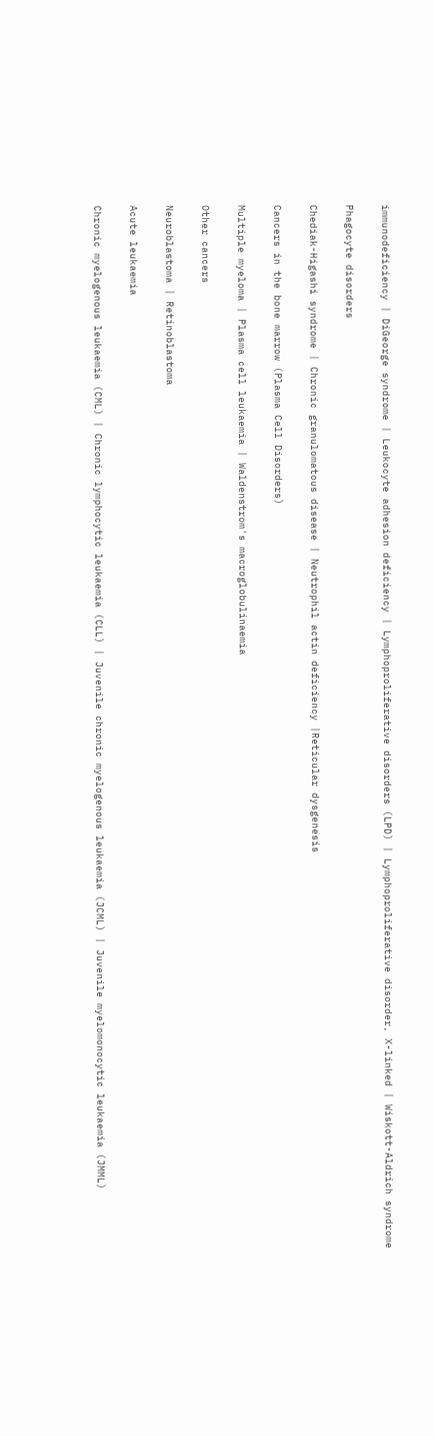immunodeficiency | DiGeorge syndrome | Leukocyte adhesion deficiency | Lymphoproliferative disorders (LPD) | Lymphoproliferative disorder, X-linked | Wiskott-Aldrich syndrome

Phagocyte disorders

Chediak-Higashi syndrome | Chronic granulomatous disease | Neutrophil actin deficiency |Reticular dysgenesis

Cancers in the bone marrow (Plasma Cell Disorders)

Multiple myeloma | Plasma cell leukaemia | Waldenstrom's macroglobulinaemia

Other cancers

Neuroblastoma | Retinoblastoma

Acute leukaemia

Chronic myelogenous leukaemia (CML) | Chronic lymphocytic leukaemia (CLL) | Juvenile chronic myelogenous leukaemia (JCML) | Juvenile myelomonocytic leukaemia (JMML)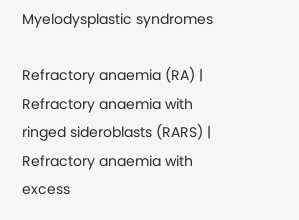Myelodysplastic syndromes

Refractory anaemia (RA) | Refractory anaemia with ringed sideroblasts (RARS) | Refractory anaemia with excess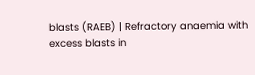blasts (RAEB) | Refractory anaemia with excess blasts in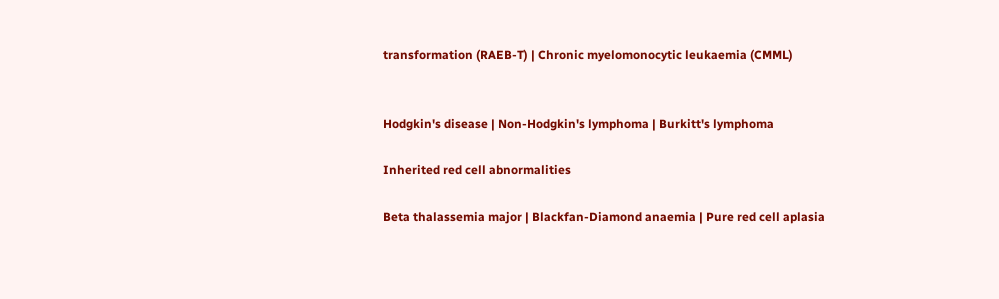transformation (RAEB-T) | Chronic myelomonocytic leukaemia (CMML)


Hodgkin's disease | Non-Hodgkin's lymphoma | Burkitt's lymphoma

Inherited red cell abnormalities

Beta thalassemia major | Blackfan-Diamond anaemia | Pure red cell aplasia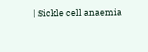| Sickle cell anaemia